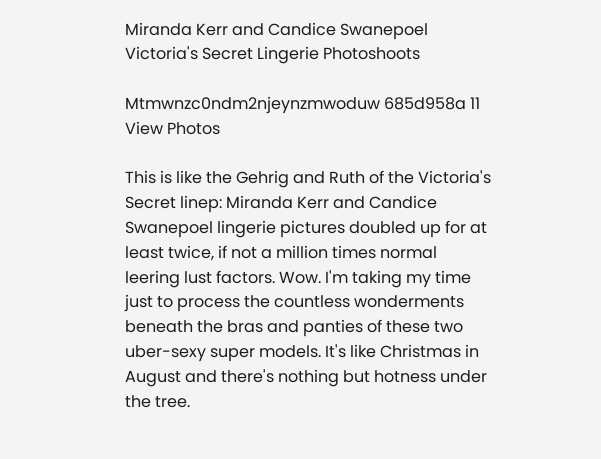Miranda Kerr and Candice Swanepoel Victoria's Secret Lingerie Photoshoots

Mtmwnzc0ndm2njeynzmwoduw 685d958a 11 View Photos

This is like the Gehrig and Ruth of the Victoria's Secret linep: Miranda Kerr and Candice Swanepoel lingerie pictures doubled up for at least twice, if not a million times normal leering lust factors. Wow. I'm taking my time just to process the countless wonderments beneath the bras and panties of these two uber-sexy super models. It's like Christmas in August and there's nothing but hotness under the tree.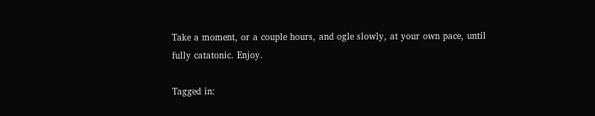Take a moment, or a couple hours, and ogle slowly, at your own pace, until fully catatonic. Enjoy.

Tagged in: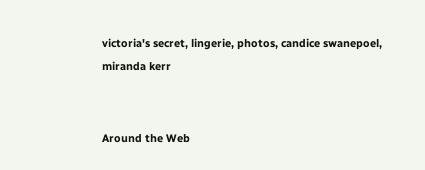victoria's secret, lingerie, photos, candice swanepoel, miranda kerr


Around the Web